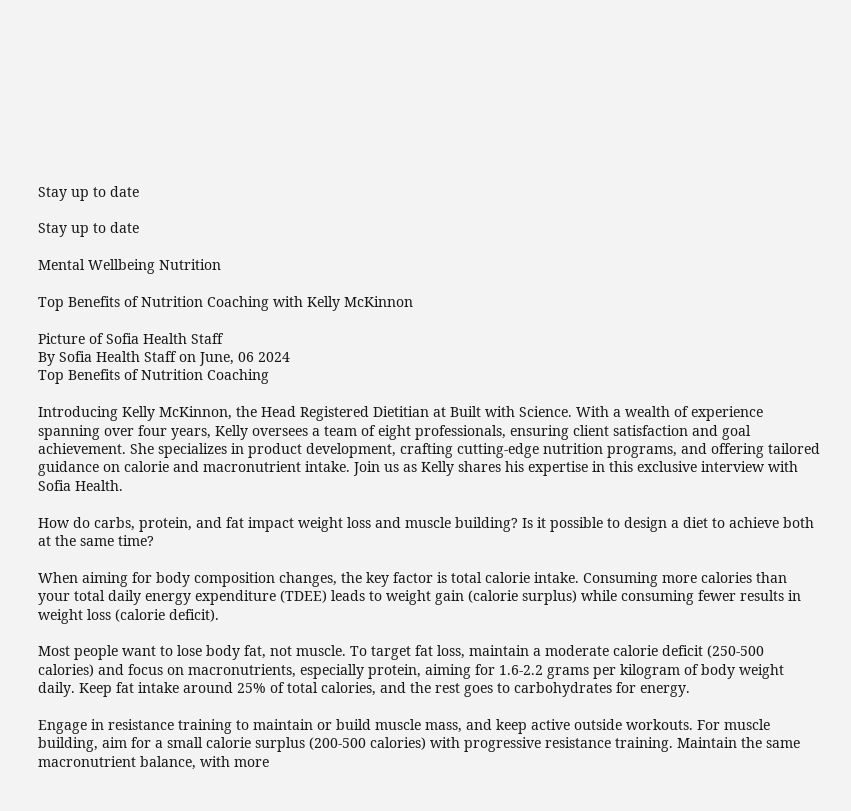Stay up to date

Stay up to date

Mental Wellbeing Nutrition

Top Benefits of Nutrition Coaching with Kelly McKinnon

Picture of Sofia Health Staff
By Sofia Health Staff on June, 06 2024
Top Benefits of Nutrition Coaching

Introducing Kelly McKinnon, the Head Registered Dietitian at Built with Science. With a wealth of experience spanning over four years, Kelly oversees a team of eight professionals, ensuring client satisfaction and goal achievement. She specializes in product development, crafting cutting-edge nutrition programs, and offering tailored guidance on calorie and macronutrient intake. Join us as Kelly shares his expertise in this exclusive interview with Sofia Health.

How do carbs, protein, and fat impact weight loss and muscle building? Is it possible to design a diet to achieve both at the same time?

When aiming for body composition changes, the key factor is total calorie intake. Consuming more calories than your total daily energy expenditure (TDEE) leads to weight gain (calorie surplus) while consuming fewer results in weight loss (calorie deficit).

Most people want to lose body fat, not muscle. To target fat loss, maintain a moderate calorie deficit (250-500 calories) and focus on macronutrients, especially protein, aiming for 1.6-2.2 grams per kilogram of body weight daily. Keep fat intake around 25% of total calories, and the rest goes to carbohydrates for energy.

Engage in resistance training to maintain or build muscle mass, and keep active outside workouts. For muscle building, aim for a small calorie surplus (200-500 calories) with progressive resistance training. Maintain the same macronutrient balance, with more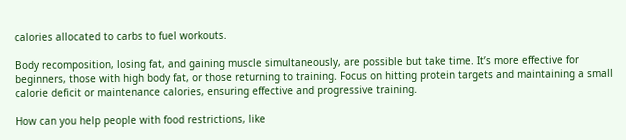calories allocated to carbs to fuel workouts.

Body recomposition, losing fat, and gaining muscle simultaneously, are possible but take time. It’s more effective for beginners, those with high body fat, or those returning to training. Focus on hitting protein targets and maintaining a small calorie deficit or maintenance calories, ensuring effective and progressive training.

How can you help people with food restrictions, like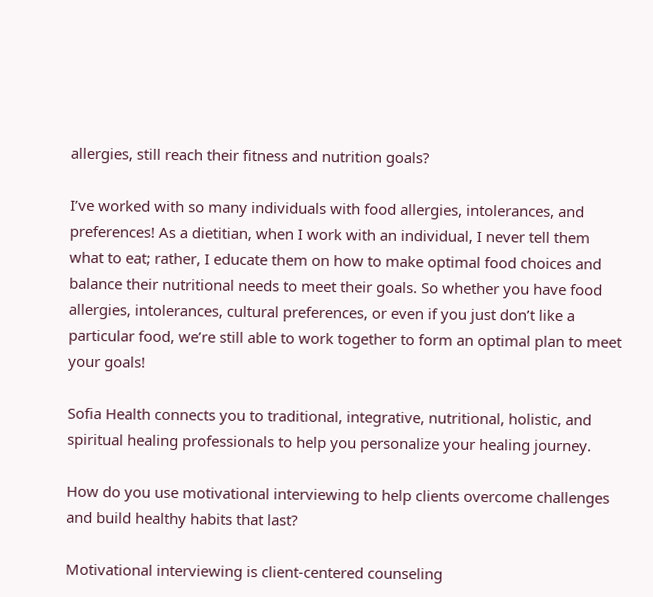allergies, still reach their fitness and nutrition goals?

I’ve worked with so many individuals with food allergies, intolerances, and preferences! As a dietitian, when I work with an individual, I never tell them what to eat; rather, I educate them on how to make optimal food choices and balance their nutritional needs to meet their goals. So whether you have food allergies, intolerances, cultural preferences, or even if you just don’t like a particular food, we’re still able to work together to form an optimal plan to meet your goals!

Sofia Health connects you to traditional, integrative, nutritional, holistic, and spiritual healing professionals to help you personalize your healing journey.

How do you use motivational interviewing to help clients overcome challenges and build healthy habits that last?

Motivational interviewing is client-centered counseling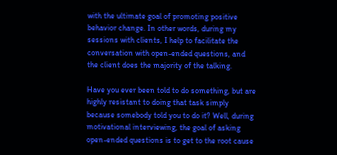with the ultimate goal of promoting positive behavior change. In other words, during my sessions with clients, I help to facilitate the conversation with open-ended questions, and the client does the majority of the talking.

Have you ever been told to do something, but are highly resistant to doing that task simply because somebody told you to do it? Well, during motivational interviewing, the goal of asking open-ended questions is to get to the root cause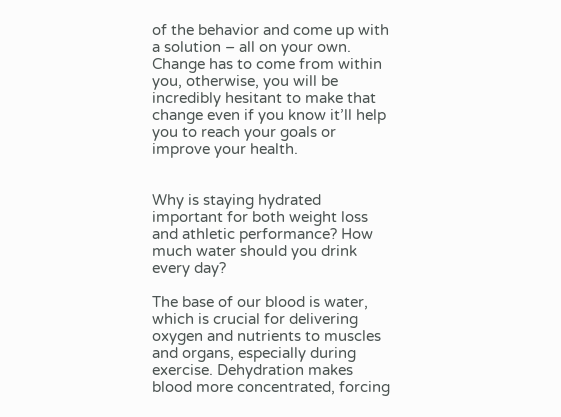of the behavior and come up with a solution – all on your own. Change has to come from within you, otherwise, you will be incredibly hesitant to make that change even if you know it’ll help you to reach your goals or improve your health.


Why is staying hydrated important for both weight loss and athletic performance? How much water should you drink every day?

The base of our blood is water, which is crucial for delivering oxygen and nutrients to muscles and organs, especially during exercise. Dehydration makes blood more concentrated, forcing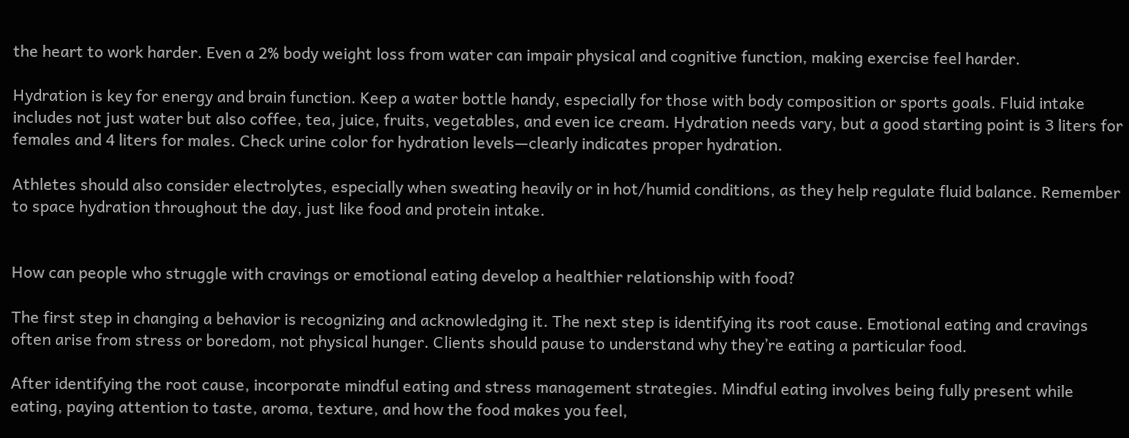the heart to work harder. Even a 2% body weight loss from water can impair physical and cognitive function, making exercise feel harder.

Hydration is key for energy and brain function. Keep a water bottle handy, especially for those with body composition or sports goals. Fluid intake includes not just water but also coffee, tea, juice, fruits, vegetables, and even ice cream. Hydration needs vary, but a good starting point is 3 liters for females and 4 liters for males. Check urine color for hydration levels—clearly indicates proper hydration.

Athletes should also consider electrolytes, especially when sweating heavily or in hot/humid conditions, as they help regulate fluid balance. Remember to space hydration throughout the day, just like food and protein intake.


How can people who struggle with cravings or emotional eating develop a healthier relationship with food?

The first step in changing a behavior is recognizing and acknowledging it. The next step is identifying its root cause. Emotional eating and cravings often arise from stress or boredom, not physical hunger. Clients should pause to understand why they’re eating a particular food.

After identifying the root cause, incorporate mindful eating and stress management strategies. Mindful eating involves being fully present while eating, paying attention to taste, aroma, texture, and how the food makes you feel,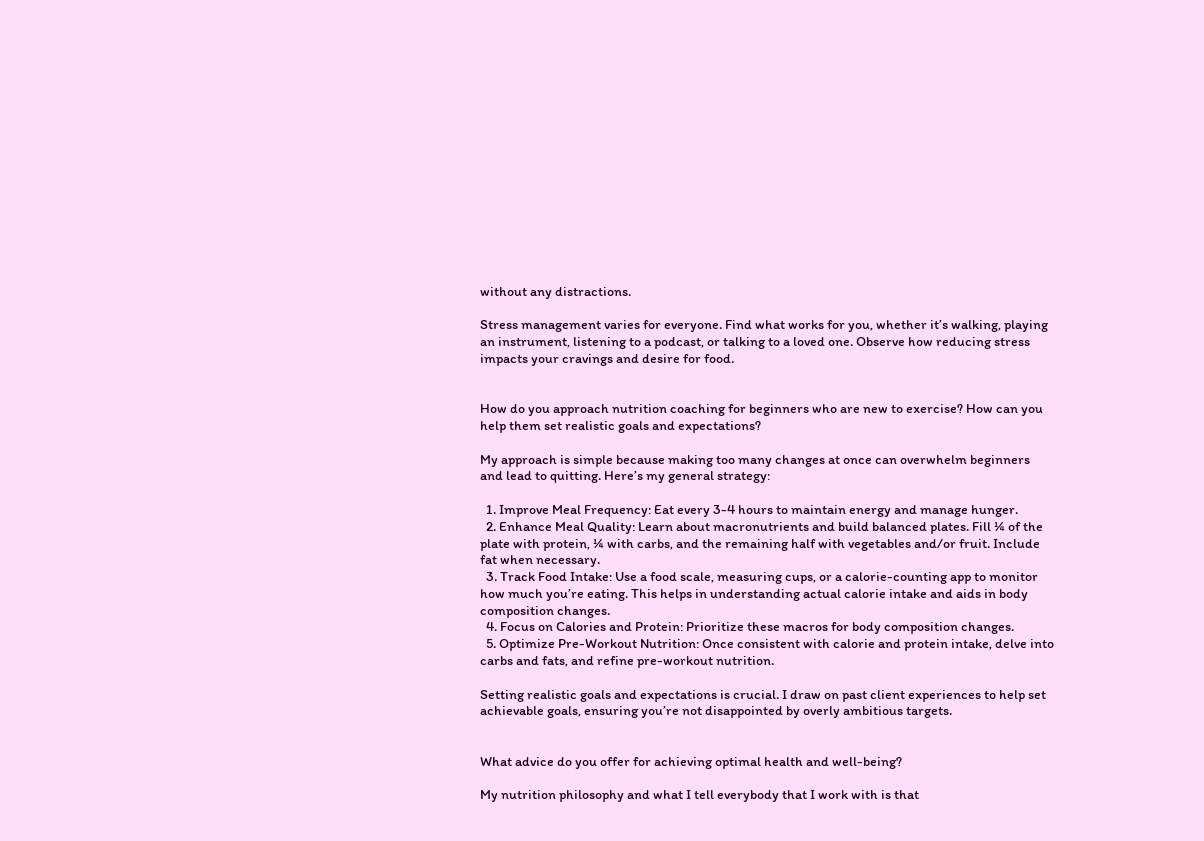without any distractions.

Stress management varies for everyone. Find what works for you, whether it’s walking, playing an instrument, listening to a podcast, or talking to a loved one. Observe how reducing stress impacts your cravings and desire for food.


How do you approach nutrition coaching for beginners who are new to exercise? How can you help them set realistic goals and expectations?

My approach is simple because making too many changes at once can overwhelm beginners and lead to quitting. Here’s my general strategy:

  1. Improve Meal Frequency: Eat every 3-4 hours to maintain energy and manage hunger.
  2. Enhance Meal Quality: Learn about macronutrients and build balanced plates. Fill ¼ of the plate with protein, ¼ with carbs, and the remaining half with vegetables and/or fruit. Include fat when necessary.
  3. Track Food Intake: Use a food scale, measuring cups, or a calorie-counting app to monitor how much you’re eating. This helps in understanding actual calorie intake and aids in body composition changes.
  4. Focus on Calories and Protein: Prioritize these macros for body composition changes.
  5. Optimize Pre-Workout Nutrition: Once consistent with calorie and protein intake, delve into carbs and fats, and refine pre-workout nutrition.

Setting realistic goals and expectations is crucial. I draw on past client experiences to help set achievable goals, ensuring you’re not disappointed by overly ambitious targets.


What advice do you offer for achieving optimal health and well-being?

My nutrition philosophy and what I tell everybody that I work with is that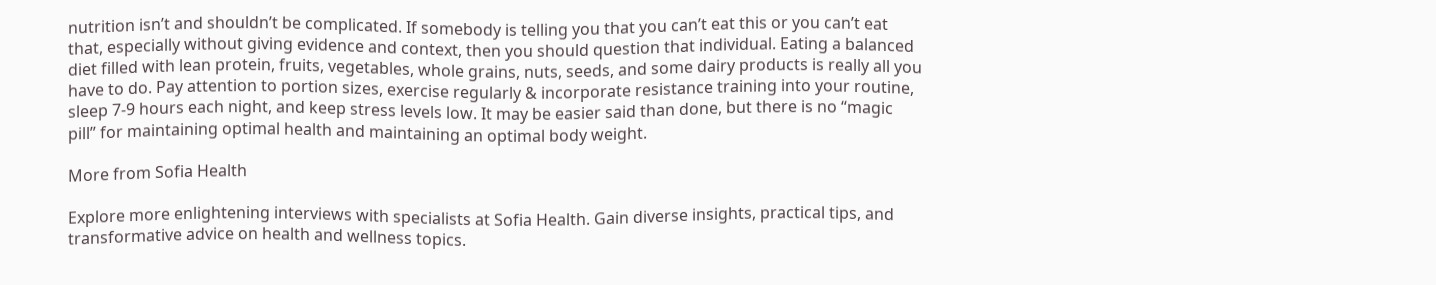nutrition isn’t and shouldn’t be complicated. If somebody is telling you that you can’t eat this or you can’t eat that, especially without giving evidence and context, then you should question that individual. Eating a balanced diet filled with lean protein, fruits, vegetables, whole grains, nuts, seeds, and some dairy products is really all you have to do. Pay attention to portion sizes, exercise regularly & incorporate resistance training into your routine, sleep 7-9 hours each night, and keep stress levels low. It may be easier said than done, but there is no “magic pill” for maintaining optimal health and maintaining an optimal body weight.

More from Sofia Health

Explore more enlightening interviews with specialists at Sofia Health. Gain diverse insights, practical tips, and transformative advice on health and wellness topics.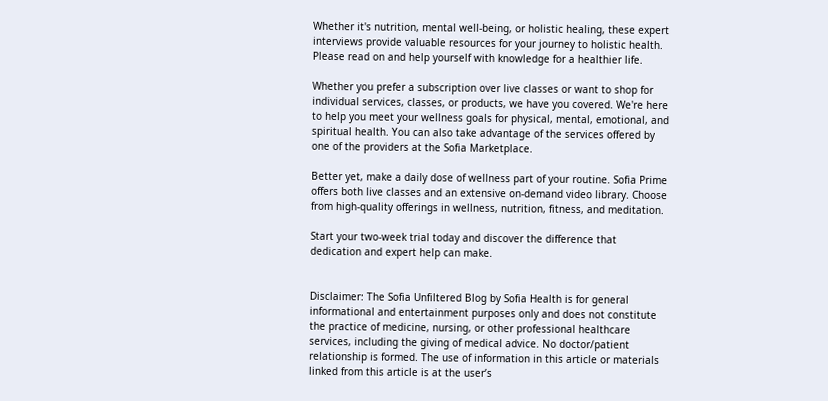Whether it's nutrition, mental well-being, or holistic healing, these expert interviews provide valuable resources for your journey to holistic health. Please read on and help yourself with knowledge for a healthier life.

Whether you prefer a subscription over live classes or want to shop for individual services, classes, or products, we have you covered. We're here to help you meet your wellness goals for physical, mental, emotional, and spiritual health. You can also take advantage of the services offered by one of the providers at the Sofia Marketplace.

Better yet, make a daily dose of wellness part of your routine. Sofia Prime offers both live classes and an extensive on-demand video library. Choose from high-quality offerings in wellness, nutrition, fitness, and meditation.

Start your two-week trial today and discover the difference that dedication and expert help can make.


Disclaimer: The Sofia Unfiltered Blog by Sofia Health is for general informational and entertainment purposes only and does not constitute the practice of medicine, nursing, or other professional healthcare services, including the giving of medical advice. No doctor/patient relationship is formed. The use of information in this article or materials linked from this article is at the user’s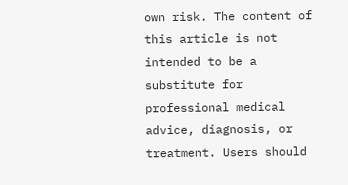own risk. The content of this article is not intended to be a substitute for professional medical advice, diagnosis, or treatment. Users should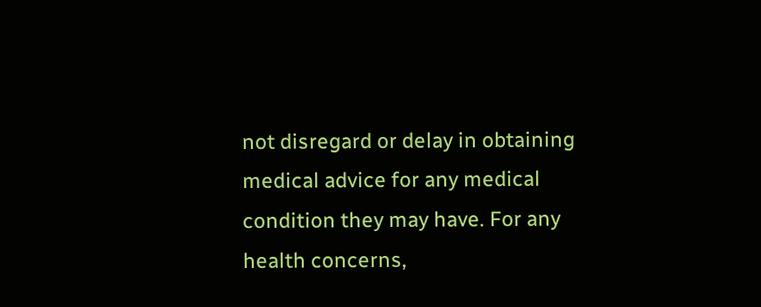not disregard or delay in obtaining medical advice for any medical condition they may have. For any health concerns,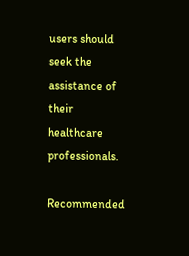users should seek the assistance of their healthcare professionals.

Recommended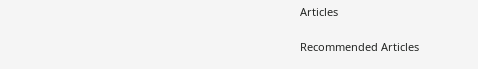Articles

Recommended Articles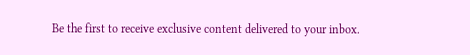Be the first to receive exclusive content delivered to your inbox.